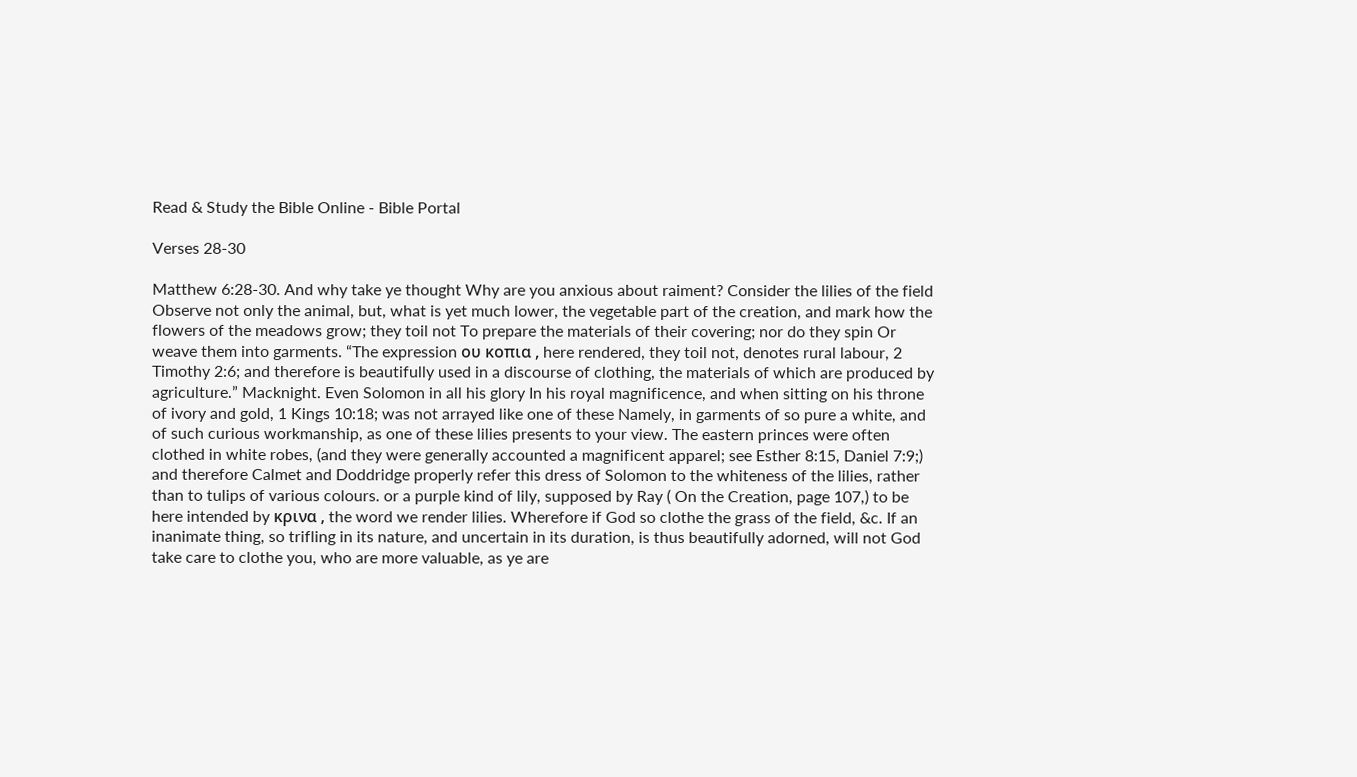Read & Study the Bible Online - Bible Portal

Verses 28-30

Matthew 6:28-30. And why take ye thought Why are you anxious about raiment? Consider the lilies of the field Observe not only the animal, but, what is yet much lower, the vegetable part of the creation, and mark how the flowers of the meadows grow; they toil not To prepare the materials of their covering; nor do they spin Or weave them into garments. “The expression ου κοπια , here rendered, they toil not, denotes rural labour, 2 Timothy 2:6; and therefore is beautifully used in a discourse of clothing, the materials of which are produced by agriculture.” Macknight. Even Solomon in all his glory In his royal magnificence, and when sitting on his throne of ivory and gold, 1 Kings 10:18; was not arrayed like one of these Namely, in garments of so pure a white, and of such curious workmanship, as one of these lilies presents to your view. The eastern princes were often clothed in white robes, (and they were generally accounted a magnificent apparel; see Esther 8:15, Daniel 7:9;) and therefore Calmet and Doddridge properly refer this dress of Solomon to the whiteness of the lilies, rather than to tulips of various colours. or a purple kind of lily, supposed by Ray ( On the Creation, page 107,) to be here intended by κρινα , the word we render lilies. Wherefore if God so clothe the grass of the field, &c. If an inanimate thing, so trifling in its nature, and uncertain in its duration, is thus beautifully adorned, will not God take care to clothe you, who are more valuable, as ye are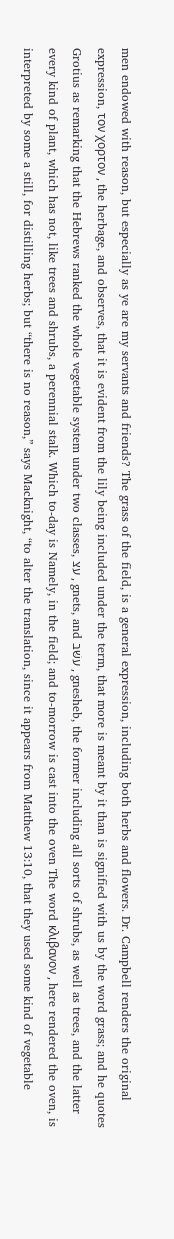men endowed with reason, but especially as ye are my servants and friends? The grass of the field, is a general expression, including both herbs and flowers. Dr. Campbell renders the original expression, τον χορτον , the herbage, and observes, that it is evident from the lily being included under the term, that more is meant by it than is signified with us by the word grass; and he quotes Grotius as remarking that the Hebrews ranked the whole vegetable system under two classes, עצ , gnets, and עשּׁב , gnesheb, the former including all sorts of shrubs, as well as trees, and the latter every kind of plant, which has not, like trees and shrubs, a perennial stalk. Which to-day is Namely, in the field; and to-morrow is cast into the oven The word κλιβανον , here rendered the oven, is interpreted by some a still, for distilling herbs; but “there is no reason,” says Macknight, “to alter the translation, since it appears from Matthew 13:10, that they used some kind of vegetable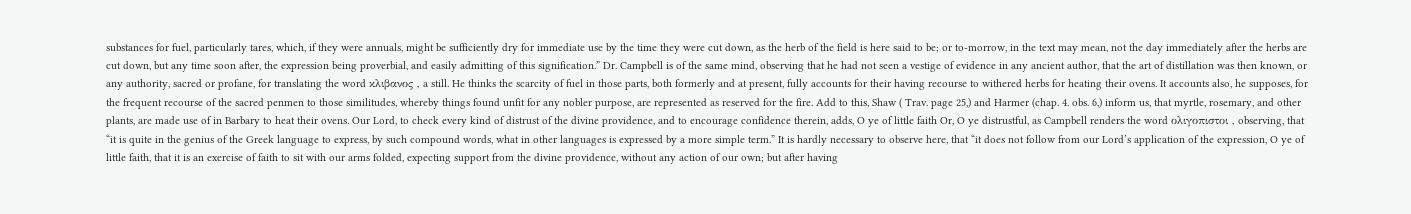substances for fuel, particularly tares, which, if they were annuals, might be sufficiently dry for immediate use by the time they were cut down, as the herb of the field is here said to be; or to-morrow, in the text may mean, not the day immediately after the herbs are cut down, but any time soon after, the expression being proverbial, and easily admitting of this signification.” Dr. Campbell is of the same mind, observing that he had not seen a vestige of evidence in any ancient author, that the art of distillation was then known, or any authority, sacred or profane, for translating the word κλιβανος , a still. He thinks the scarcity of fuel in those parts, both formerly and at present, fully accounts for their having recourse to withered herbs for heating their ovens. It accounts also, he supposes, for the frequent recourse of the sacred penmen to those similitudes, whereby things found unfit for any nobler purpose, are represented as reserved for the fire. Add to this, Shaw ( Trav. page 25,) and Harmer (chap. 4. obs. 6,) inform us, that myrtle, rosemary, and other plants, are made use of in Barbary to heat their ovens. Our Lord, to check every kind of distrust of the divine providence, and to encourage confidence therein, adds, O ye of little faith Or, O ye distrustful, as Campbell renders the word ολιγοπιστοι , observing, that “it is quite in the genius of the Greek language to express, by such compound words, what in other languages is expressed by a more simple term.” It is hardly necessary to observe here, that “it does not follow from our Lord’s application of the expression, O ye of little faith, that it is an exercise of faith to sit with our arms folded, expecting support from the divine providence, without any action of our own; but after having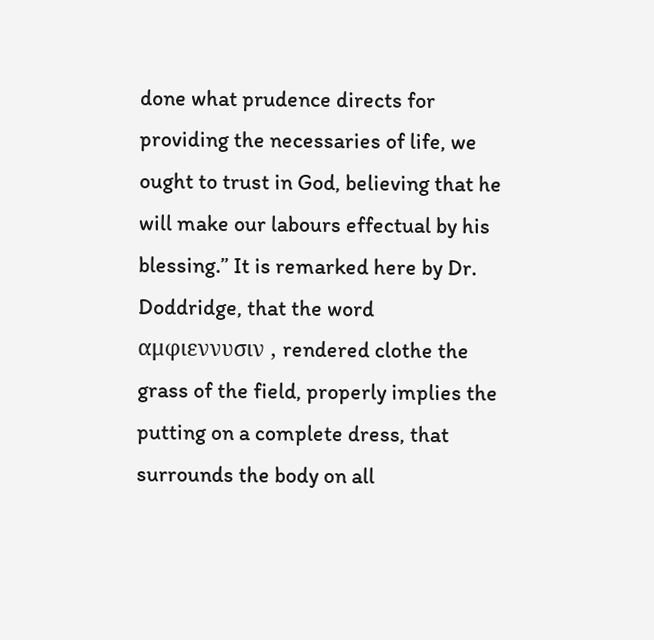done what prudence directs for providing the necessaries of life, we ought to trust in God, believing that he will make our labours effectual by his blessing.” It is remarked here by Dr. Doddridge, that the word αμφιεννυσιν , rendered clothe the grass of the field, properly implies the putting on a complete dress, that surrounds the body on all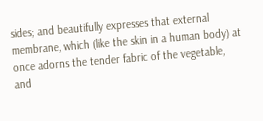sides; and beautifully expresses that external membrane, which (like the skin in a human body) at once adorns the tender fabric of the vegetable, and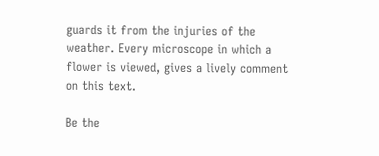guards it from the injuries of the weather. Every microscope in which a flower is viewed, gives a lively comment on this text.

Be the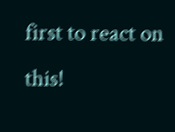first to react on this!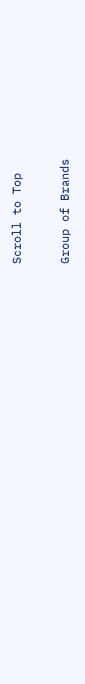Scroll to Top

Group of Brands